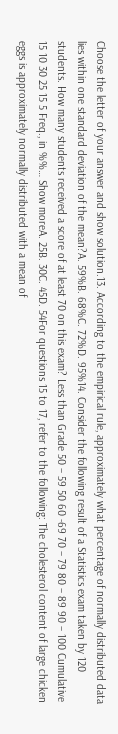Choose the letter of your answer and show solution.13. According to the empirical rule, approximately what percentage of normally distributed data lies within one standard deviation of the mean?A. 59%B. 68%C. 72%D. 95%14. Consider the following result of a Statistics exam taken by 120 students. How many students received a score of at least 70 on this exam? Less than Grade 50 – 59 50 60 -69 70 – 79 80 – 89 90 – 100 Cumulative 15 10 30 25 15 5 Freq., in %%… Show moreA. 25B. 30C. 45D. 54For questions 15 to 17, refer to the following: The cholesterol content of large chicken eggs is approximately normally distributed with a mean of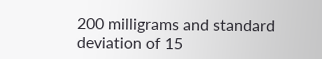200 milligrams and standard deviation of 15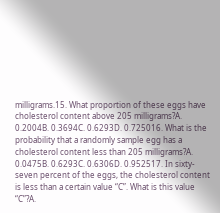milligrams.15. What proportion of these eggs have cholesterol content above 205 milligrams?A. 0.2004B. 0.3694C. 0.6293D. 0.725016. What is the probability that a randomly sample egg has a cholesterol content less than 205 milligrams?A. 0.0475B. 0.6293C. 0.6306D. 0.952517. In sixty-seven percent of the eggs, the cholesterol content is less than a certain value “C”. What is this value “C”?A.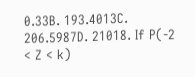0.33B. 193.4013C. 206.5987D. 21018. If P(-2 < Z < k)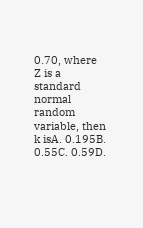0.70, where Z is a standard normal random variable, then k isA. 0.195B. 0.55C. 0.59D.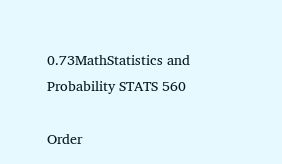0.73MathStatistics and Probability STATS 560

Order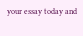your essay today and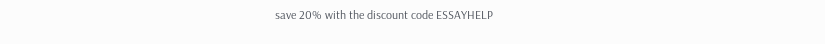save 20% with the discount code ESSAYHELP